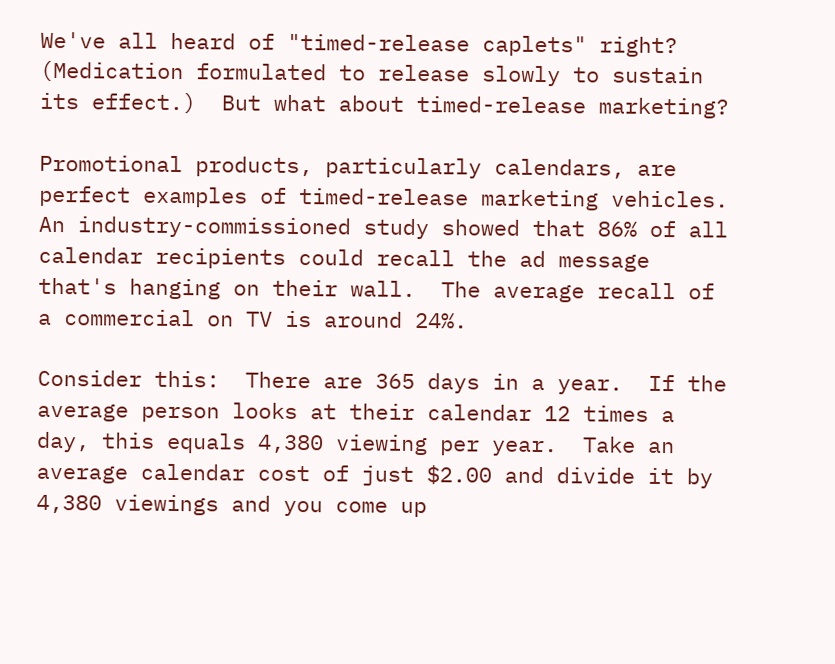We've all heard of "timed-release caplets" right? (Medication formulated to release slowly to sustain its effect.)  But what about timed-release marketing?

Promotional products, particularly calendars, are perfect examples of timed-release marketing vehicles.  An industry-commissioned study showed that 86% of all calendar recipients could recall the ad message that's hanging on their wall.  The average recall of a commercial on TV is around 24%.

Consider this:  There are 365 days in a year.  If the average person looks at their calendar 12 times a day, this equals 4,380 viewing per year.  Take an average calendar cost of just $2.00 and divide it by 4,380 viewings and you come up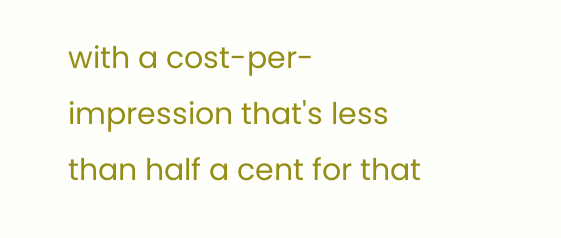with a cost-per-impression that's less than half a cent for that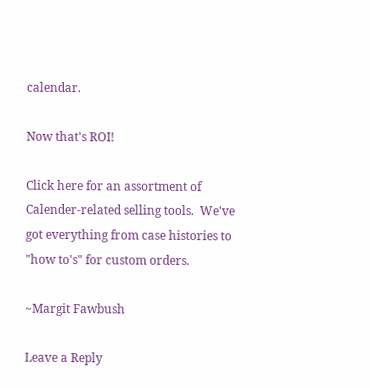calendar.

Now that's ROI!

Click here for an assortment of Calender-related selling tools.  We've got everything from case histories to "how to's" for custom orders.

~Margit Fawbush

Leave a Reply